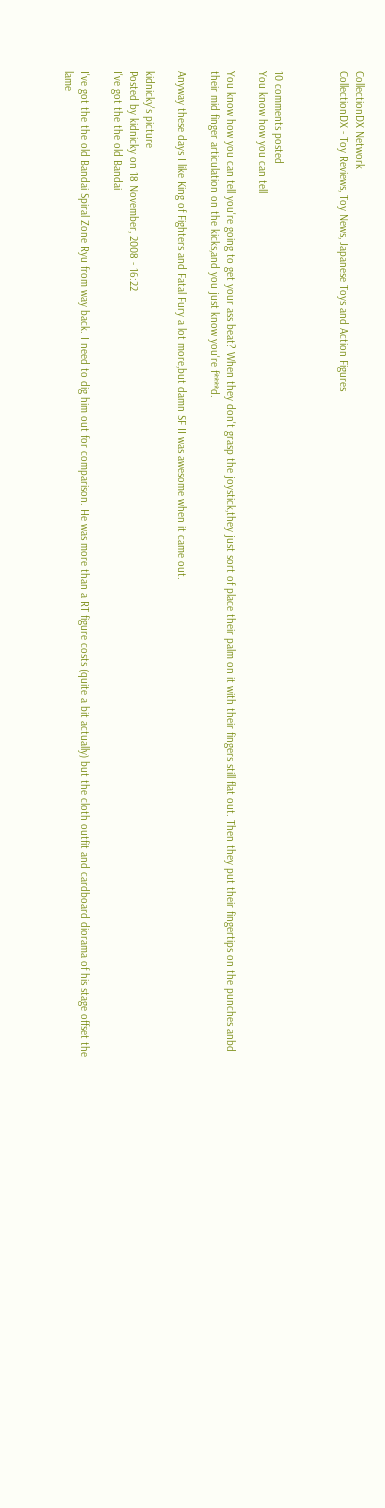CollectionDX Network
CollectionDX - Toy Reviews, Toy News, Japanese Toys and Action Figures



10 comments posted
You know how you can tell

You know how you can tell you're going to get your ass beat? When they don't grasp the joystick,they just sort of place their palm on it with their fingers still flat out. Then they put their fingertips on the punches anbd their mid finger articulation on the kicks,and you just know you're f****d.

Anyway these days I like King of Fighters and Fatal Fury a lot more,but damn SF II was awesome when it came out.

kidnicky's picture
Posted by kidnicky on 18 November, 2008 - 16:22
I've got the the old Bandai

I've got the the old Bandai Spiral Zone Ryu from way back. I need to dig him out for comparison. He was more than a RT figure costs (quite a bit actually) but the cloth outfit and cardboard diorama of his stage offset the lame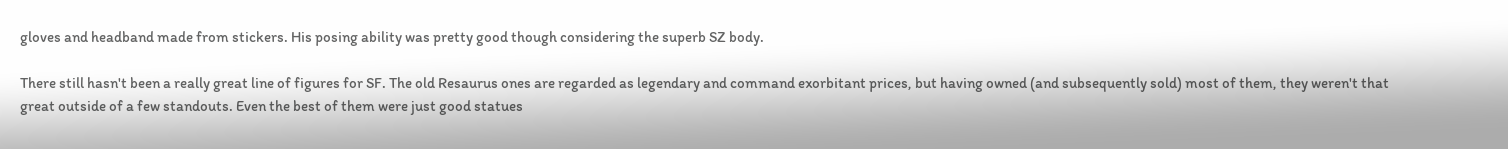gloves and headband made from stickers. His posing ability was pretty good though considering the superb SZ body.

There still hasn't been a really great line of figures for SF. The old Resaurus ones are regarded as legendary and command exorbitant prices, but having owned (and subsequently sold) most of them, they weren't that great outside of a few standouts. Even the best of them were just good statues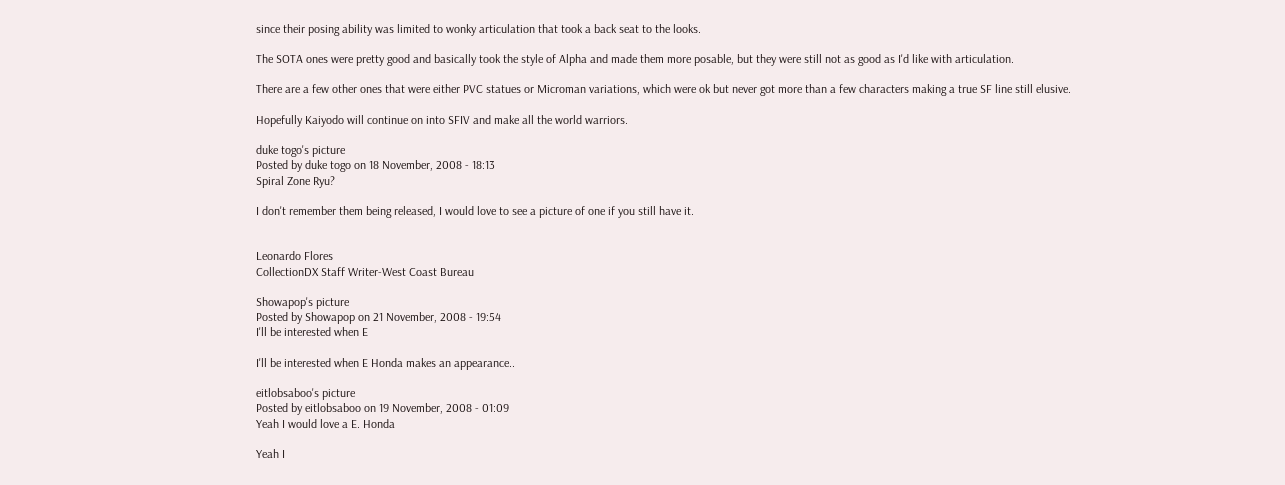since their posing ability was limited to wonky articulation that took a back seat to the looks.

The SOTA ones were pretty good and basically took the style of Alpha and made them more posable, but they were still not as good as I'd like with articulation.

There are a few other ones that were either PVC statues or Microman variations, which were ok but never got more than a few characters making a true SF line still elusive.

Hopefully Kaiyodo will continue on into SFIV and make all the world warriors.

duke togo's picture
Posted by duke togo on 18 November, 2008 - 18:13
Spiral Zone Ryu?

I don't remember them being released, I would love to see a picture of one if you still have it.


Leonardo Flores
CollectionDX Staff Writer-West Coast Bureau

Showapop's picture
Posted by Showapop on 21 November, 2008 - 19:54
I'll be interested when E

I'll be interested when E Honda makes an appearance..

eitlobsaboo's picture
Posted by eitlobsaboo on 19 November, 2008 - 01:09
Yeah I would love a E. Honda

Yeah I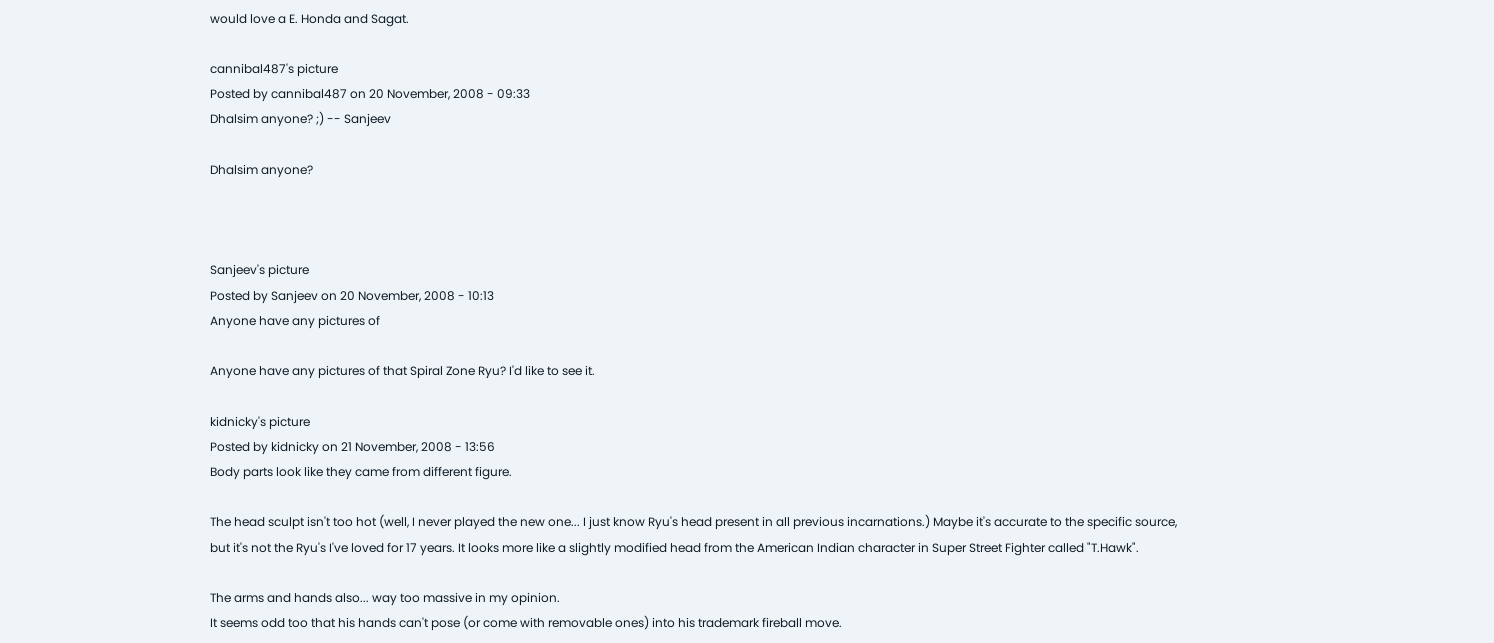would love a E. Honda and Sagat.

cannibal487's picture
Posted by cannibal487 on 20 November, 2008 - 09:33
Dhalsim anyone? ;) -- Sanjeev

Dhalsim anyone?



Sanjeev's picture
Posted by Sanjeev on 20 November, 2008 - 10:13
Anyone have any pictures of

Anyone have any pictures of that Spiral Zone Ryu? I'd like to see it.

kidnicky's picture
Posted by kidnicky on 21 November, 2008 - 13:56
Body parts look like they came from different figure.

The head sculpt isn't too hot (well, I never played the new one... I just know Ryu's head present in all previous incarnations.) Maybe it's accurate to the specific source, but it's not the Ryu's I've loved for 17 years. It looks more like a slightly modified head from the American Indian character in Super Street Fighter called "T.Hawk".

The arms and hands also... way too massive in my opinion.
It seems odd too that his hands can't pose (or come with removable ones) into his trademark fireball move.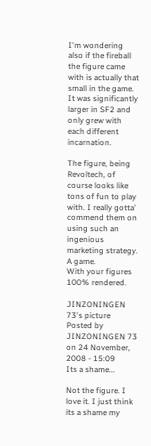I'm wondering also if the fireball the figure came with is actually that small in the game. It was significantly larger in SF2 and only grew with each different incarnation.

The figure, being Revoltech, of course looks like tons of fun to play with. I really gotta' commend them on using such an ingenious marketing strategy.
A game.
With your figures 100% rendered.

JINZONINGEN 73's picture
Posted by JINZONINGEN 73 on 24 November, 2008 - 15:09
Its a shame...

Not the figure. I love it. I just think its a shame my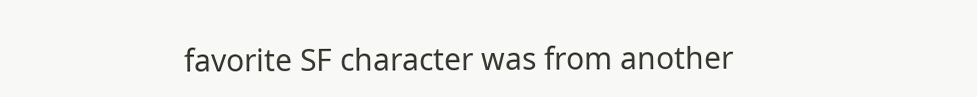favorite SF character was from another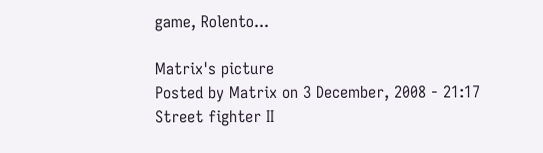game, Rolento...

Matrix's picture
Posted by Matrix on 3 December, 2008 - 21:17
Street fighter II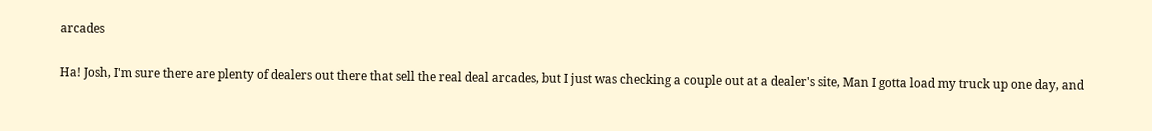arcades

Ha! Josh, I'm sure there are plenty of dealers out there that sell the real deal arcades, but I just was checking a couple out at a dealer's site, Man I gotta load my truck up one day, and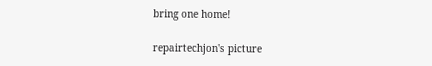bring one home!

repairtechjon's picture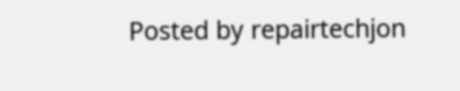Posted by repairtechjon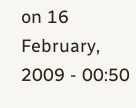on 16 February, 2009 - 00:50